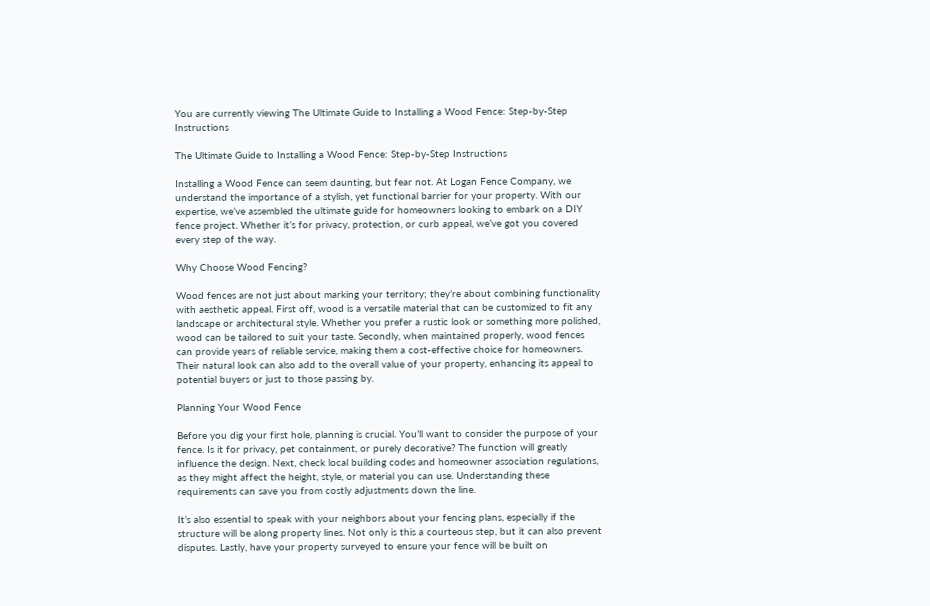You are currently viewing The Ultimate Guide to Installing a Wood Fence: Step-by-Step Instructions

The Ultimate Guide to Installing a Wood Fence: Step-by-Step Instructions

Installing a Wood Fence can seem daunting, but fear not. At Logan Fence Company, we understand the importance of a stylish, yet functional barrier for your property. With our expertise, we’ve assembled the ultimate guide for homeowners looking to embark on a DIY fence project. Whether it’s for privacy, protection, or curb appeal, we’ve got you covered every step of the way.

Why Choose Wood Fencing?

Wood fences are not just about marking your territory; they’re about combining functionality with aesthetic appeal. First off, wood is a versatile material that can be customized to fit any landscape or architectural style. Whether you prefer a rustic look or something more polished, wood can be tailored to suit your taste. Secondly, when maintained properly, wood fences can provide years of reliable service, making them a cost-effective choice for homeowners. Their natural look can also add to the overall value of your property, enhancing its appeal to potential buyers or just to those passing by.

Planning Your Wood Fence

Before you dig your first hole, planning is crucial. You’ll want to consider the purpose of your fence. Is it for privacy, pet containment, or purely decorative? The function will greatly influence the design. Next, check local building codes and homeowner association regulations, as they might affect the height, style, or material you can use. Understanding these requirements can save you from costly adjustments down the line.

It’s also essential to speak with your neighbors about your fencing plans, especially if the structure will be along property lines. Not only is this a courteous step, but it can also prevent disputes. Lastly, have your property surveyed to ensure your fence will be built on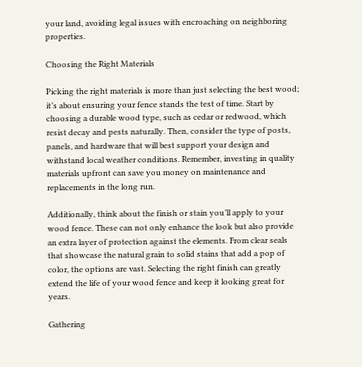your land, avoiding legal issues with encroaching on neighboring properties.

Choosing the Right Materials

Picking the right materials is more than just selecting the best wood; it’s about ensuring your fence stands the test of time. Start by choosing a durable wood type, such as cedar or redwood, which resist decay and pests naturally. Then, consider the type of posts, panels, and hardware that will best support your design and withstand local weather conditions. Remember, investing in quality materials upfront can save you money on maintenance and replacements in the long run.

Additionally, think about the finish or stain you’ll apply to your wood fence. These can not only enhance the look but also provide an extra layer of protection against the elements. From clear seals that showcase the natural grain to solid stains that add a pop of color, the options are vast. Selecting the right finish can greatly extend the life of your wood fence and keep it looking great for years.

Gathering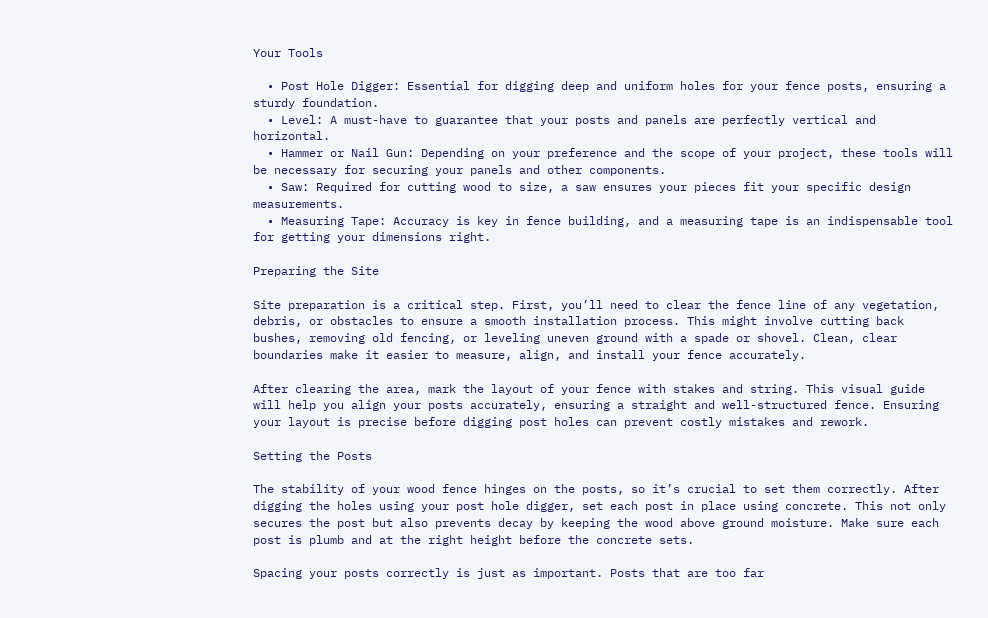Your Tools

  • Post Hole Digger: Essential for digging deep and uniform holes for your fence posts, ensuring a sturdy foundation.
  • Level: A must-have to guarantee that your posts and panels are perfectly vertical and horizontal.
  • Hammer or Nail Gun: Depending on your preference and the scope of your project, these tools will be necessary for securing your panels and other components.
  • Saw: Required for cutting wood to size, a saw ensures your pieces fit your specific design measurements.
  • Measuring Tape: Accuracy is key in fence building, and a measuring tape is an indispensable tool for getting your dimensions right.

Preparing the Site

Site preparation is a critical step. First, you’ll need to clear the fence line of any vegetation, debris, or obstacles to ensure a smooth installation process. This might involve cutting back bushes, removing old fencing, or leveling uneven ground with a spade or shovel. Clean, clear boundaries make it easier to measure, align, and install your fence accurately.

After clearing the area, mark the layout of your fence with stakes and string. This visual guide will help you align your posts accurately, ensuring a straight and well-structured fence. Ensuring your layout is precise before digging post holes can prevent costly mistakes and rework.

Setting the Posts

The stability of your wood fence hinges on the posts, so it’s crucial to set them correctly. After digging the holes using your post hole digger, set each post in place using concrete. This not only secures the post but also prevents decay by keeping the wood above ground moisture. Make sure each post is plumb and at the right height before the concrete sets.

Spacing your posts correctly is just as important. Posts that are too far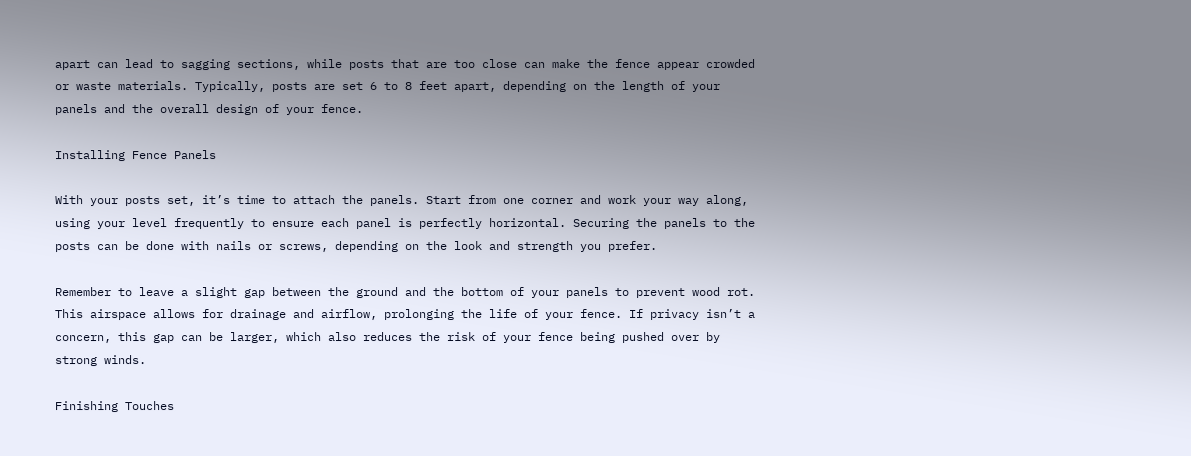apart can lead to sagging sections, while posts that are too close can make the fence appear crowded or waste materials. Typically, posts are set 6 to 8 feet apart, depending on the length of your panels and the overall design of your fence.

Installing Fence Panels

With your posts set, it’s time to attach the panels. Start from one corner and work your way along, using your level frequently to ensure each panel is perfectly horizontal. Securing the panels to the posts can be done with nails or screws, depending on the look and strength you prefer.

Remember to leave a slight gap between the ground and the bottom of your panels to prevent wood rot. This airspace allows for drainage and airflow, prolonging the life of your fence. If privacy isn’t a concern, this gap can be larger, which also reduces the risk of your fence being pushed over by strong winds.

Finishing Touches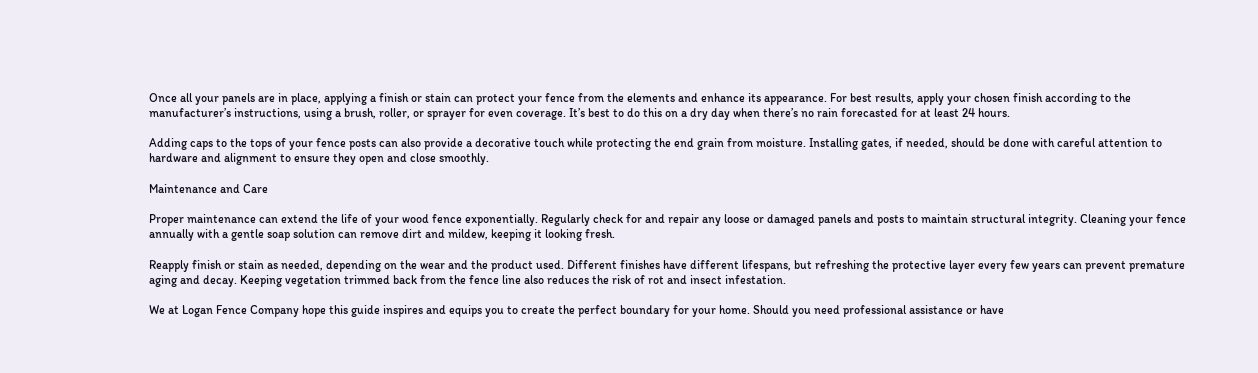Once all your panels are in place, applying a finish or stain can protect your fence from the elements and enhance its appearance. For best results, apply your chosen finish according to the manufacturer’s instructions, using a brush, roller, or sprayer for even coverage. It’s best to do this on a dry day when there’s no rain forecasted for at least 24 hours.

Adding caps to the tops of your fence posts can also provide a decorative touch while protecting the end grain from moisture. Installing gates, if needed, should be done with careful attention to hardware and alignment to ensure they open and close smoothly.

Maintenance and Care

Proper maintenance can extend the life of your wood fence exponentially. Regularly check for and repair any loose or damaged panels and posts to maintain structural integrity. Cleaning your fence annually with a gentle soap solution can remove dirt and mildew, keeping it looking fresh.

Reapply finish or stain as needed, depending on the wear and the product used. Different finishes have different lifespans, but refreshing the protective layer every few years can prevent premature aging and decay. Keeping vegetation trimmed back from the fence line also reduces the risk of rot and insect infestation.

We at Logan Fence Company hope this guide inspires and equips you to create the perfect boundary for your home. Should you need professional assistance or have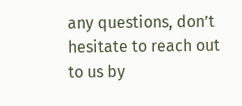any questions, don’t hesitate to reach out to us by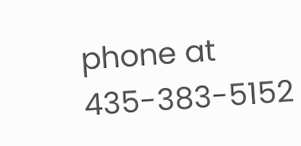phone at 435-383-5152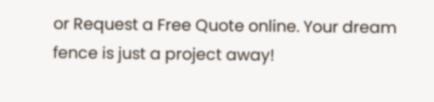or Request a Free Quote online. Your dream fence is just a project away!